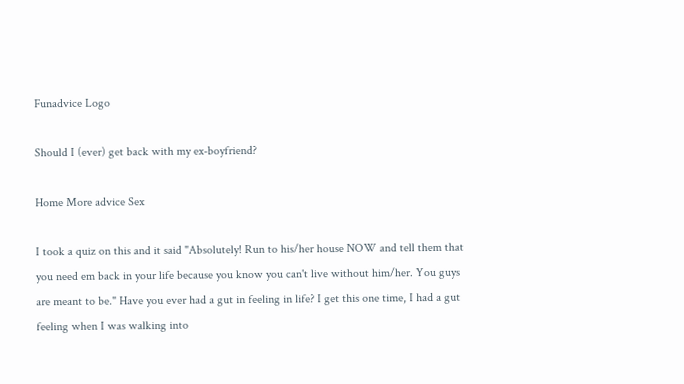Funadvice Logo

Should I (ever) get back with my ex-boyfriend?

Home More advice Sex

I took a quiz on this and it said "Absolutely! Run to his/her house NOW and tell them that you need em back in your life because you know you can't live without him/her. You guys are meant to be." Have you ever had a gut in feeling in life? I get this one time, I had a gut feeling when I was walking into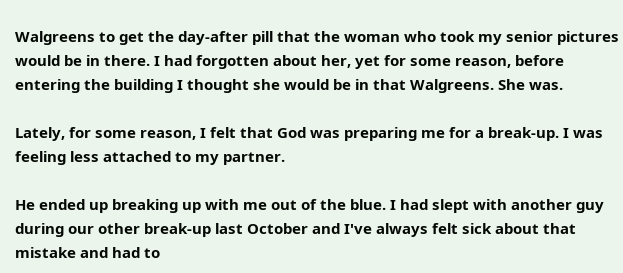Walgreens to get the day-after pill that the woman who took my senior pictures would be in there. I had forgotten about her, yet for some reason, before entering the building I thought she would be in that Walgreens. She was.

Lately, for some reason, I felt that God was preparing me for a break-up. I was feeling less attached to my partner.

He ended up breaking up with me out of the blue. I had slept with another guy during our other break-up last October and I've always felt sick about that mistake and had to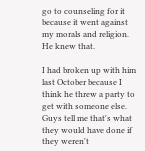go to counseling for it because it went against my morals and religion. He knew that.

I had broken up with him last October because I think he threw a party to get with someone else. Guys tell me that's what they would have done if they weren't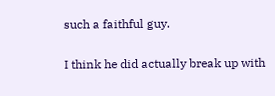such a faithful guy.

I think he did actually break up with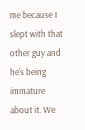me because I slept with that other guy and he's being immature about it. We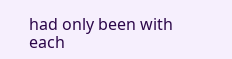had only been with each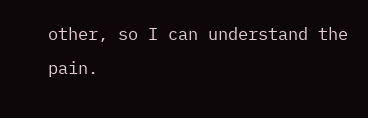other, so I can understand the pain.